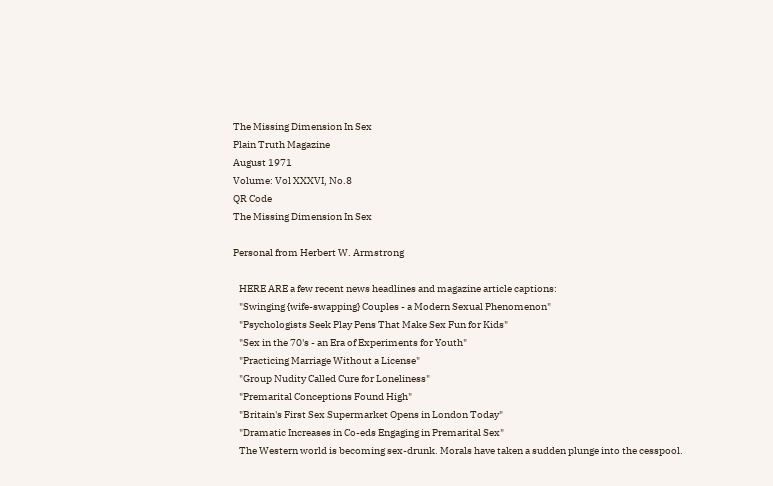The Missing Dimension In Sex
Plain Truth Magazine
August 1971
Volume: Vol XXXVI, No.8
QR Code
The Missing Dimension In Sex

Personal from Herbert W. Armstrong

   HERE ARE a few recent news headlines and magazine article captions:
   "Swinging {wife-swapping} Couples - a Modern Sexual Phenomenon"
   "Psychologists Seek Play Pens That Make Sex Fun for Kids"
   "Sex in the 70's - an Era of Experiments for Youth"
   "Practicing Marriage Without a License"
   "Group Nudity Called Cure for Loneliness"
   "Premarital Conceptions Found High"
   "Britain's First Sex Supermarket Opens in London Today"
   "Dramatic Increases in Co-eds Engaging in Premarital Sex"
   The Western world is becoming sex-drunk. Morals have taken a sudden plunge into the cesspool.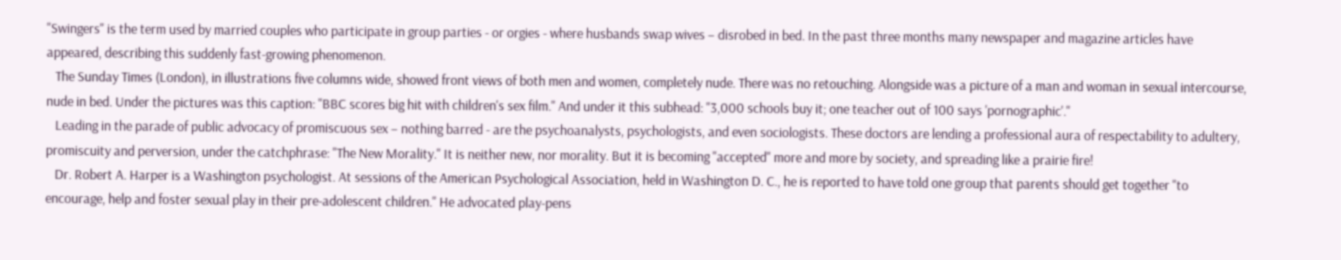"Swingers" is the term used by married couples who participate in group parties - or orgies - where husbands swap wives – disrobed in bed. In the past three months many newspaper and magazine articles have appeared, describing this suddenly fast-growing phenomenon.
   The Sunday Times (London), in illustrations five columns wide, showed front views of both men and women, completely nude. There was no retouching. Alongside was a picture of a man and woman in sexual intercourse, nude in bed. Under the pictures was this caption: "BBC scores big hit with children's sex film." And under it this subhead: "3,000 schools buy it; one teacher out of 100 says 'pornographic'."
   Leading in the parade of public advocacy of promiscuous sex – nothing barred - are the psychoanalysts, psychologists, and even sociologists. These doctors are lending a professional aura of respectability to adultery, promiscuity and perversion, under the catchphrase: "The New Morality." It is neither new, nor morality. But it is becoming "accepted" more and more by society, and spreading like a prairie fire!
   Dr. Robert A. Harper is a Washington psychologist. At sessions of the American Psychological Association, held in Washington D. C., he is reported to have told one group that parents should get together "to encourage, help and foster sexual play in their pre-adolescent children." He advocated play-pens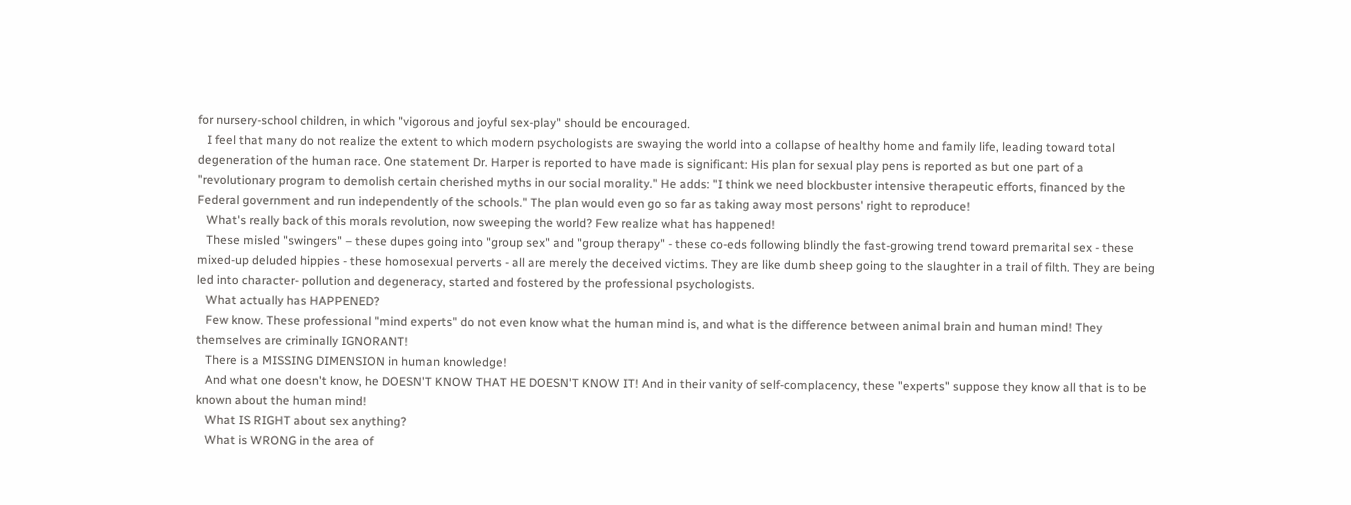for nursery-school children, in which "vigorous and joyful sex-play" should be encouraged.
   I feel that many do not realize the extent to which modern psychologists are swaying the world into a collapse of healthy home and family life, leading toward total degeneration of the human race. One statement Dr. Harper is reported to have made is significant: His plan for sexual play pens is reported as but one part of a "revolutionary program to demolish certain cherished myths in our social morality." He adds: "I think we need blockbuster intensive therapeutic efforts, financed by the Federal government and run independently of the schools." The plan would even go so far as taking away most persons' right to reproduce!
   What's really back of this morals revolution, now sweeping the world? Few realize what has happened!
   These misled "swingers" – these dupes going into "group sex" and "group therapy" - these co-eds following blindly the fast-growing trend toward premarital sex - these mixed-up deluded hippies - these homosexual perverts - all are merely the deceived victims. They are like dumb sheep going to the slaughter in a trail of filth. They are being led into character- pollution and degeneracy, started and fostered by the professional psychologists.
   What actually has HAPPENED?
   Few know. These professional "mind experts" do not even know what the human mind is, and what is the difference between animal brain and human mind! They themselves are criminally IGNORANT!
   There is a MISSING DIMENSION in human knowledge!
   And what one doesn't know, he DOESN'T KNOW THAT HE DOESN'T KNOW IT! And in their vanity of self-complacency, these "experts" suppose they know all that is to be known about the human mind!
   What IS RIGHT about sex anything?
   What is WRONG in the area of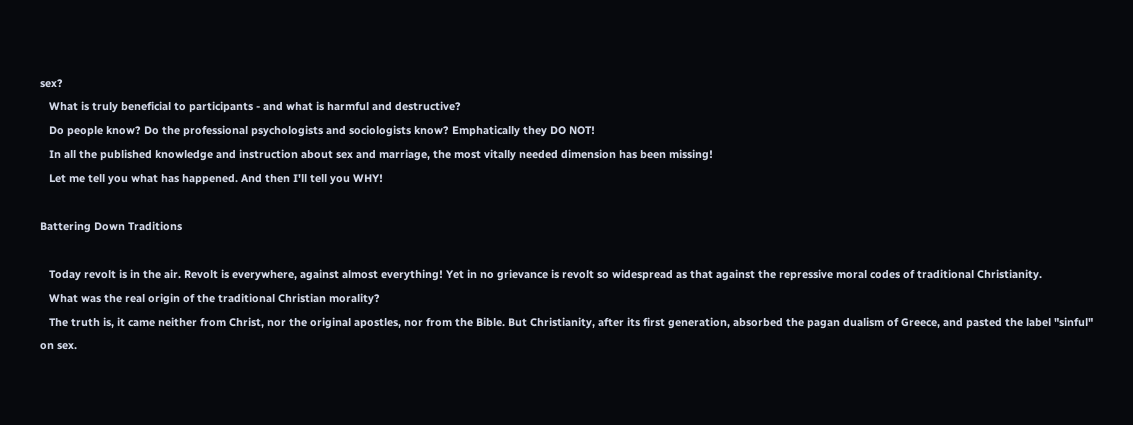sex?
   What is truly beneficial to participants - and what is harmful and destructive?
   Do people know? Do the professional psychologists and sociologists know? Emphatically they DO NOT!
   In all the published knowledge and instruction about sex and marriage, the most vitally needed dimension has been missing!
   Let me tell you what has happened. And then I'll tell you WHY!

Battering Down Traditions

   Today revolt is in the air. Revolt is everywhere, against almost everything! Yet in no grievance is revolt so widespread as that against the repressive moral codes of traditional Christianity.
   What was the real origin of the traditional Christian morality?
   The truth is, it came neither from Christ, nor the original apostles, nor from the Bible. But Christianity, after its first generation, absorbed the pagan dualism of Greece, and pasted the label "sinful" on sex.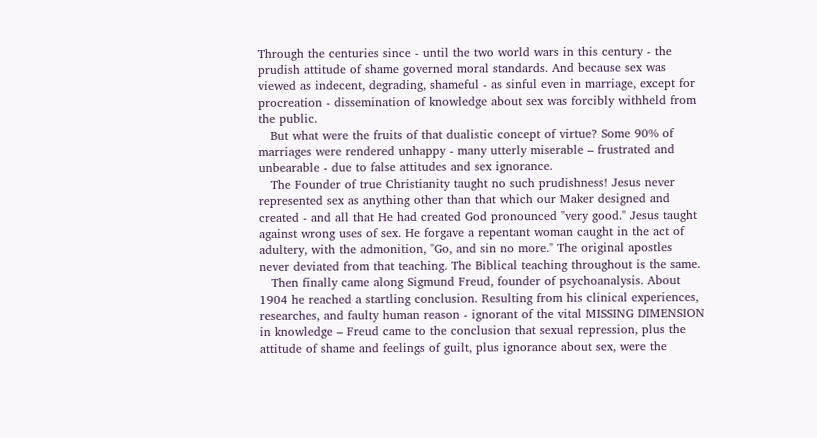Through the centuries since - until the two world wars in this century - the prudish attitude of shame governed moral standards. And because sex was viewed as indecent, degrading, shameful - as sinful even in marriage, except for procreation - dissemination of knowledge about sex was forcibly withheld from the public.
   But what were the fruits of that dualistic concept of virtue? Some 90% of marriages were rendered unhappy - many utterly miserable – frustrated and unbearable - due to false attitudes and sex ignorance.
   The Founder of true Christianity taught no such prudishness! Jesus never represented sex as anything other than that which our Maker designed and created - and all that He had created God pronounced "very good." Jesus taught against wrong uses of sex. He forgave a repentant woman caught in the act of adultery, with the admonition, "Go, and sin no more." The original apostles never deviated from that teaching. The Biblical teaching throughout is the same.
   Then finally came along Sigmund Freud, founder of psychoanalysis. About 1904 he reached a startling conclusion. Resulting from his clinical experiences, researches, and faulty human reason - ignorant of the vital MISSING DIMENSION in knowledge – Freud came to the conclusion that sexual repression, plus the attitude of shame and feelings of guilt, plus ignorance about sex, were the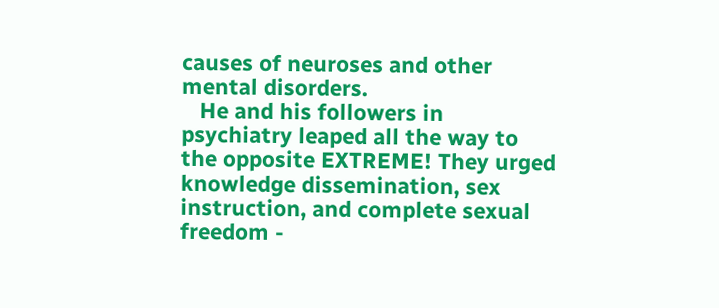causes of neuroses and other mental disorders.
   He and his followers in psychiatry leaped all the way to the opposite EXTREME! They urged knowledge dissemination, sex instruction, and complete sexual freedom -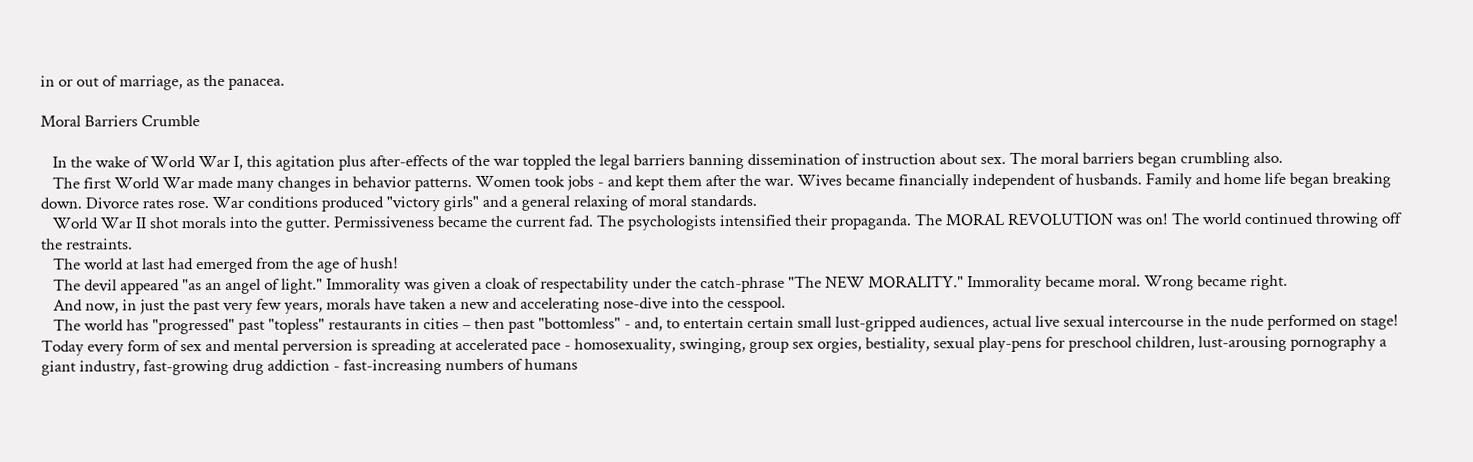in or out of marriage, as the panacea.

Moral Barriers Crumble

   In the wake of World War I, this agitation plus after-effects of the war toppled the legal barriers banning dissemination of instruction about sex. The moral barriers began crumbling also.
   The first World War made many changes in behavior patterns. Women took jobs - and kept them after the war. Wives became financially independent of husbands. Family and home life began breaking down. Divorce rates rose. War conditions produced "victory girls" and a general relaxing of moral standards.
   World War II shot morals into the gutter. Permissiveness became the current fad. The psychologists intensified their propaganda. The MORAL REVOLUTION was on! The world continued throwing off the restraints.
   The world at last had emerged from the age of hush!
   The devil appeared "as an angel of light." Immorality was given a cloak of respectability under the catch-phrase "The NEW MORALITY." Immorality became moral. Wrong became right.
   And now, in just the past very few years, morals have taken a new and accelerating nose-dive into the cesspool.
   The world has "progressed" past "topless" restaurants in cities – then past "bottomless" - and, to entertain certain small lust-gripped audiences, actual live sexual intercourse in the nude performed on stage! Today every form of sex and mental perversion is spreading at accelerated pace - homosexuality, swinging, group sex orgies, bestiality, sexual play-pens for preschool children, lust-arousing pornography a giant industry, fast-growing drug addiction - fast-increasing numbers of humans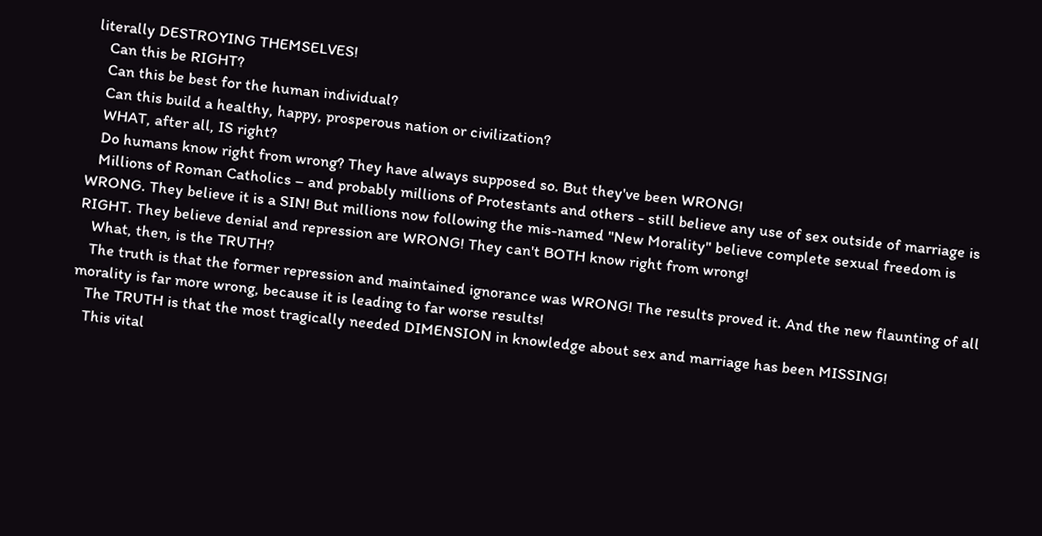literally DESTROYING THEMSELVES!
   Can this be RIGHT?
   Can this be best for the human individual?
   Can this build a healthy, happy, prosperous nation or civilization?
   WHAT, after all, IS right?
   Do humans know right from wrong? They have always supposed so. But they've been WRONG!
   Millions of Roman Catholics – and probably millions of Protestants and others - still believe any use of sex outside of marriage is WRONG. They believe it is a SIN! But millions now following the mis-named "New Morality" believe complete sexual freedom is RIGHT. They believe denial and repression are WRONG! They can't BOTH know right from wrong!
   What, then, is the TRUTH?
   The truth is that the former repression and maintained ignorance was WRONG! The results proved it. And the new flaunting of all morality is far more wrong, because it is leading to far worse results!
   The TRUTH is that the most tragically needed DIMENSION in knowledge about sex and marriage has been MISSING!
   This vital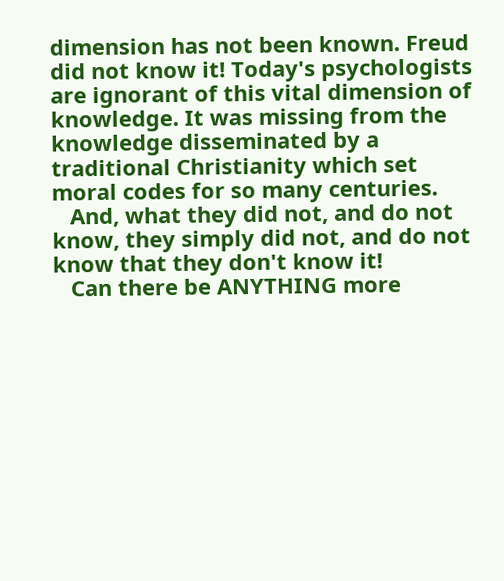dimension has not been known. Freud did not know it! Today's psychologists are ignorant of this vital dimension of knowledge. It was missing from the knowledge disseminated by a traditional Christianity which set moral codes for so many centuries.
   And, what they did not, and do not know, they simply did not, and do not know that they don't know it!
   Can there be ANYTHING more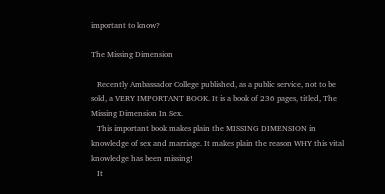important to know?

The Missing Dimension

   Recently Ambassador College published, as a public service, not to be sold, a VERY IMPORTANT BOOK. It is a book of 236 pages, titled, The Missing Dimension In Sex.
   This important book makes plain the MISSING DIMENSION in knowledge of sex and marriage. It makes plain the reason WHY this vital knowledge has been missing!
   It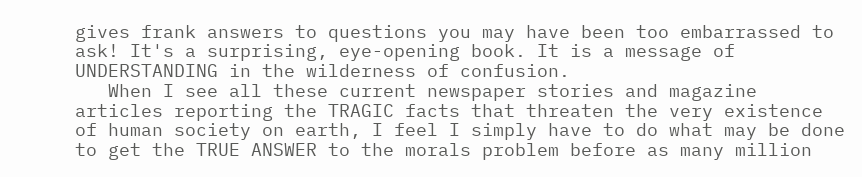gives frank answers to questions you may have been too embarrassed to ask! It's a surprising, eye-opening book. It is a message of UNDERSTANDING in the wilderness of confusion.
   When I see all these current newspaper stories and magazine articles reporting the TRAGIC facts that threaten the very existence of human society on earth, I feel I simply have to do what may be done to get the TRUE ANSWER to the morals problem before as many million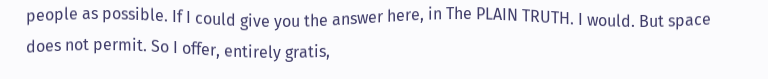people as possible. If I could give you the answer here, in The PLAIN TRUTH. I would. But space does not permit. So I offer, entirely gratis,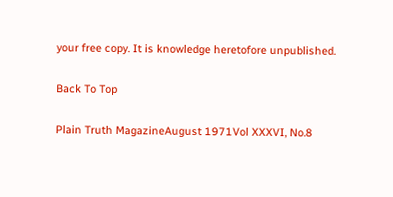your free copy. It is knowledge heretofore unpublished.

Back To Top

Plain Truth MagazineAugust 1971Vol XXXVI, No.8